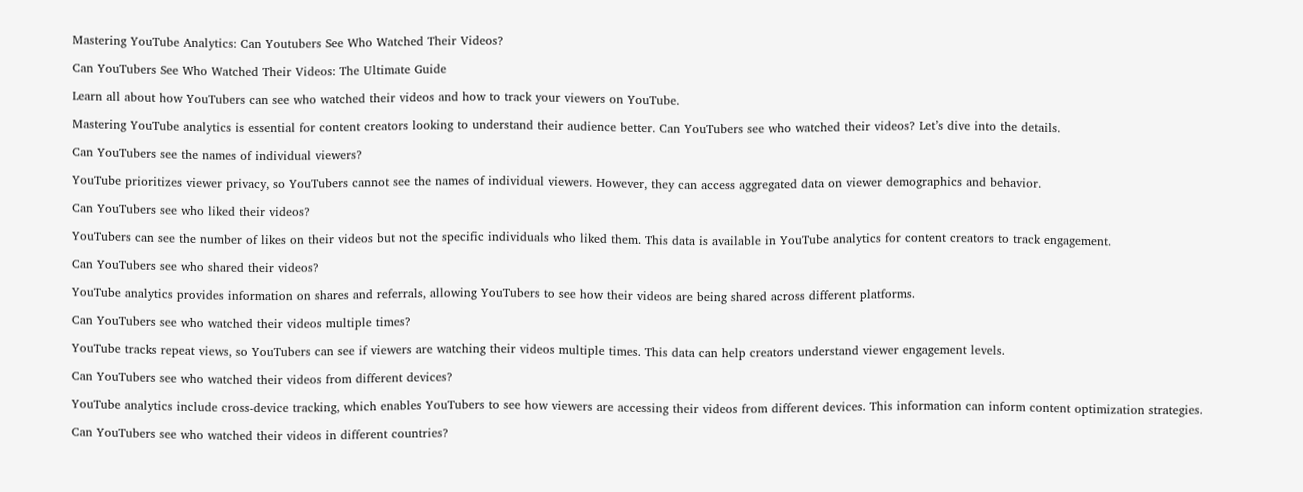Mastering YouTube Analytics: Can Youtubers See Who Watched Their Videos?

Can YouTubers See Who Watched Their Videos: The Ultimate Guide

Learn all about how YouTubers can see who watched their videos and how to track your viewers on YouTube.

Mastering YouTube analytics is essential for content creators looking to understand their audience better. Can YouTubers see who watched their videos? Let’s dive into the details.

Can YouTubers see the names of individual viewers?

YouTube prioritizes viewer privacy, so YouTubers cannot see the names of individual viewers. However, they can access aggregated data on viewer demographics and behavior.

Can YouTubers see who liked their videos?

YouTubers can see the number of likes on their videos but not the specific individuals who liked them. This data is available in YouTube analytics for content creators to track engagement.

Can YouTubers see who shared their videos?

YouTube analytics provides information on shares and referrals, allowing YouTubers to see how their videos are being shared across different platforms.

Can YouTubers see who watched their videos multiple times?

YouTube tracks repeat views, so YouTubers can see if viewers are watching their videos multiple times. This data can help creators understand viewer engagement levels.

Can YouTubers see who watched their videos from different devices?

YouTube analytics include cross-device tracking, which enables YouTubers to see how viewers are accessing their videos from different devices. This information can inform content optimization strategies.

Can YouTubers see who watched their videos in different countries?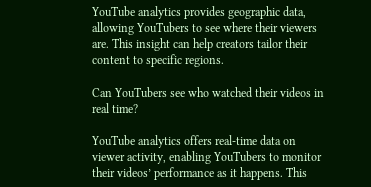YouTube analytics provides geographic data, allowing YouTubers to see where their viewers are. This insight can help creators tailor their content to specific regions.

Can YouTubers see who watched their videos in real time?

YouTube analytics offers real-time data on viewer activity, enabling YouTubers to monitor their videos’ performance as it happens. This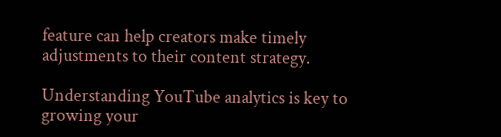feature can help creators make timely adjustments to their content strategy.

Understanding YouTube analytics is key to growing your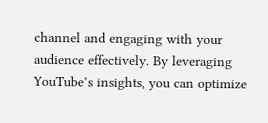channel and engaging with your audience effectively. By leveraging YouTube’s insights, you can optimize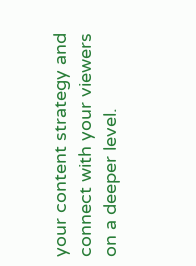your content strategy and connect with your viewers on a deeper level.